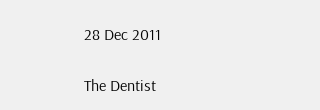28 Dec 2011

The Dentist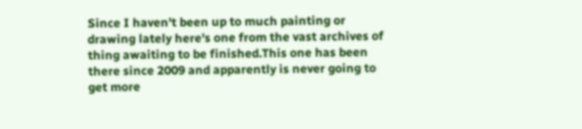Since I haven't been up to much painting or drawing lately here's one from the vast archives of thing awaiting to be finished.This one has been there since 2009 and apparently is never going to get more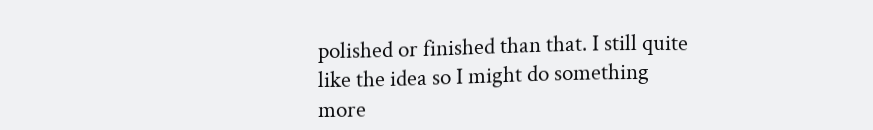polished or finished than that. I still quite like the idea so I might do something more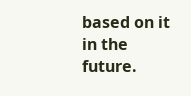based on it in the future.